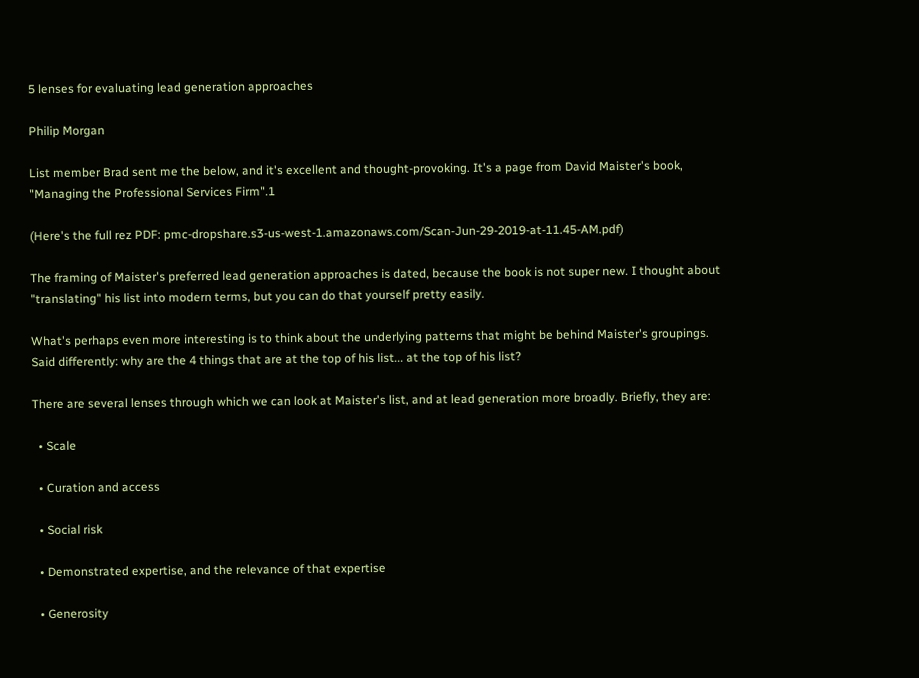5 lenses for evaluating lead generation approaches

Philip Morgan

List member Brad sent me the below, and it's excellent and thought-provoking. It's a page from David Maister's book, "Managing the Professional Services Firm".1

(Here's the full rez PDF: pmc-dropshare.s3-us-west-1.amazonaws.com/Scan-Jun-29-2019-at-11.45-AM.pdf)

The framing of Maister's preferred lead generation approaches is dated, because the book is not super new. I thought about "translating" his list into modern terms, but you can do that yourself pretty easily.

What's perhaps even more interesting is to think about the underlying patterns that might be behind Maister's groupings. Said differently: why are the 4 things that are at the top of his list... at the top of his list?

There are several lenses through which we can look at Maister's list, and at lead generation more broadly. Briefly, they are:

  • Scale

  • Curation and access

  • Social risk

  • Demonstrated expertise, and the relevance of that expertise

  • Generosity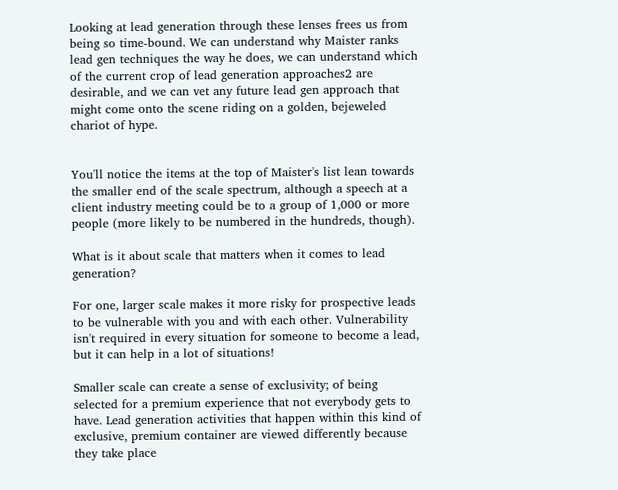Looking at lead generation through these lenses frees us from being so time-bound. We can understand why Maister ranks lead gen techniques the way he does, we can understand which of the current crop of lead generation approaches2 are desirable, and we can vet any future lead gen approach that might come onto the scene riding on a golden, bejeweled chariot of hype.


You'll notice the items at the top of Maister's list lean towards the smaller end of the scale spectrum, although a speech at a client industry meeting could be to a group of 1,000 or more people (more likely to be numbered in the hundreds, though).

What is it about scale that matters when it comes to lead generation?

For one, larger scale makes it more risky for prospective leads to be vulnerable with you and with each other. Vulnerability isn't required in every situation for someone to become a lead, but it can help in a lot of situations!

Smaller scale can create a sense of exclusivity; of being selected for a premium experience that not everybody gets to have. Lead generation activities that happen within this kind of exclusive, premium container are viewed differently because they take place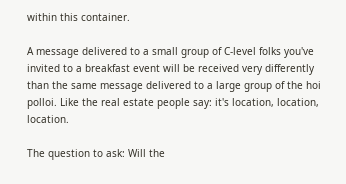within this container.

A message delivered to a small group of C-level folks you've invited to a breakfast event will be received very differently than the same message delivered to a large group of the hoi polloi. Like the real estate people say: it's location, location, location.

The question to ask: Will the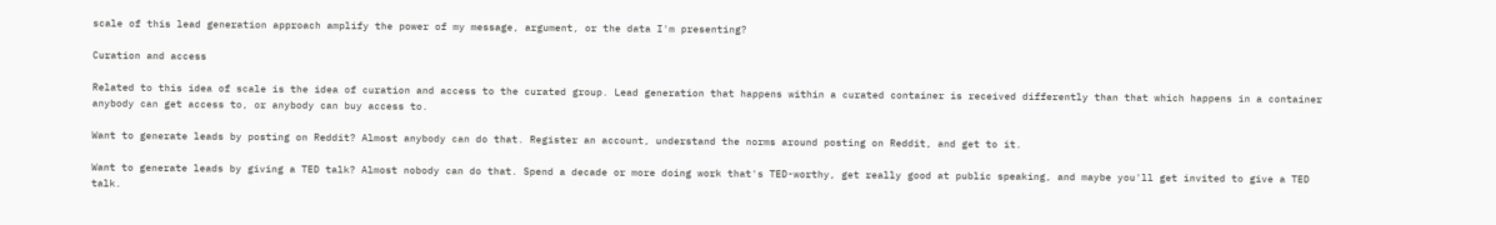scale of this lead generation approach amplify the power of my message, argument, or the data I'm presenting?

Curation and access

Related to this idea of scale is the idea of curation and access to the curated group. Lead generation that happens within a curated container is received differently than that which happens in a container anybody can get access to, or anybody can buy access to.

Want to generate leads by posting on Reddit? Almost anybody can do that. Register an account, understand the norms around posting on Reddit, and get to it.

Want to generate leads by giving a TED talk? Almost nobody can do that. Spend a decade or more doing work that's TED-worthy, get really good at public speaking, and maybe you'll get invited to give a TED talk.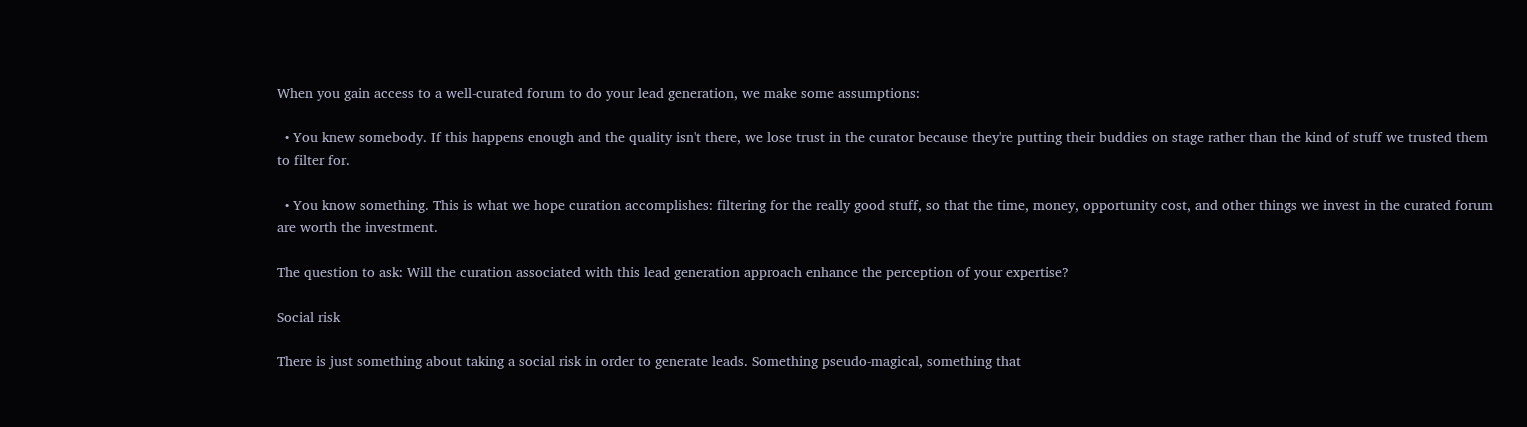When you gain access to a well-curated forum to do your lead generation, we make some assumptions:

  • You knew somebody. If this happens enough and the quality isn't there, we lose trust in the curator because they're putting their buddies on stage rather than the kind of stuff we trusted them to filter for.

  • You know something. This is what we hope curation accomplishes: filtering for the really good stuff, so that the time, money, opportunity cost, and other things we invest in the curated forum are worth the investment.

The question to ask: Will the curation associated with this lead generation approach enhance the perception of your expertise?

Social risk

There is just something about taking a social risk in order to generate leads. Something pseudo-magical, something that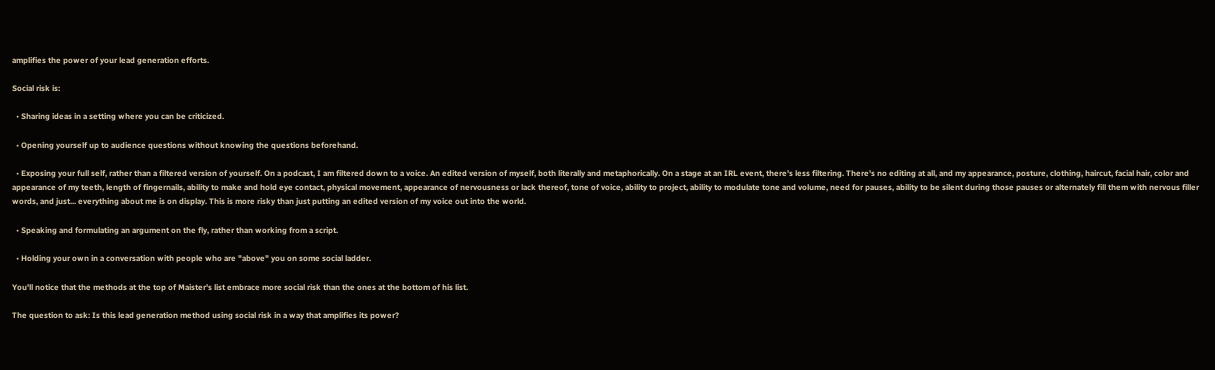amplifies the power of your lead generation efforts.

Social risk is:

  • Sharing ideas in a setting where you can be criticized.

  • Opening yourself up to audience questions without knowing the questions beforehand.

  • Exposing your full self, rather than a filtered version of yourself. On a podcast, I am filtered down to a voice. An edited version of myself, both literally and metaphorically. On a stage at an IRL event, there's less filtering. There's no editing at all, and my appearance, posture, clothing, haircut, facial hair, color and appearance of my teeth, length of fingernails, ability to make and hold eye contact, physical movement, appearance of nervousness or lack thereof, tone of voice, ability to project, ability to modulate tone and volume, need for pauses, ability to be silent during those pauses or alternately fill them with nervous filler words, and just... everything about me is on display. This is more risky than just putting an edited version of my voice out into the world.

  • Speaking and formulating an argument on the fly, rather than working from a script.

  • Holding your own in a conversation with people who are "above" you on some social ladder.

You'll notice that the methods at the top of Maister's list embrace more social risk than the ones at the bottom of his list.

The question to ask: Is this lead generation method using social risk in a way that amplifies its power?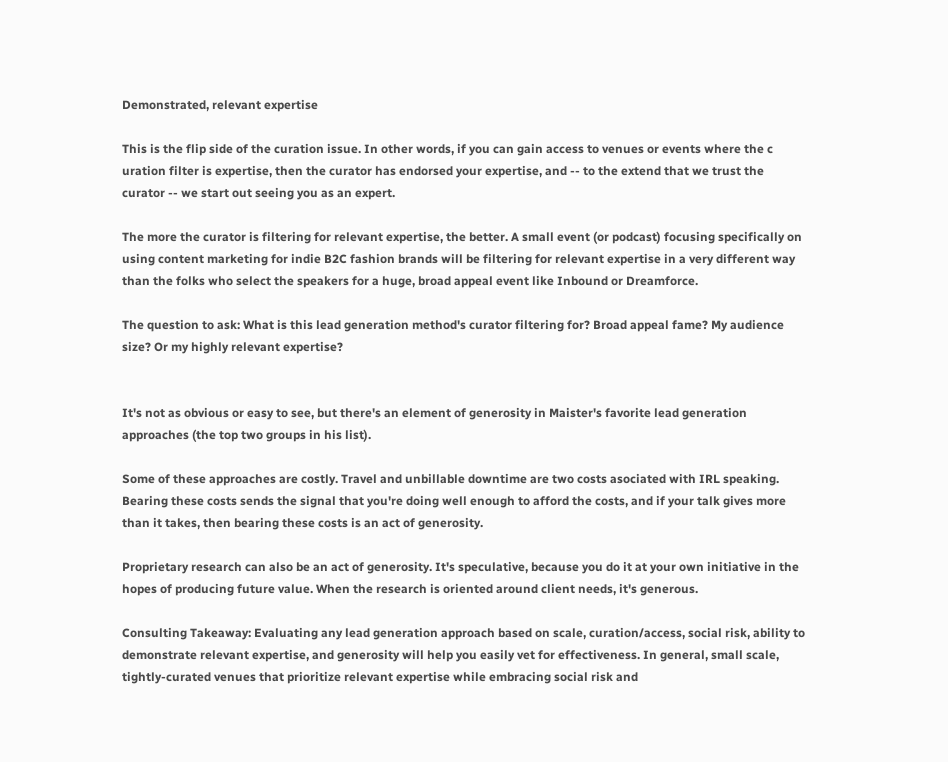Demonstrated, relevant expertise

This is the flip side of the curation issue. In other words, if you can gain access to venues or events where the c uration filter is expertise, then the curator has endorsed your expertise, and -- to the extend that we trust the curator -- we start out seeing you as an expert.

The more the curator is filtering for relevant expertise, the better. A small event (or podcast) focusing specifically on using content marketing for indie B2C fashion brands will be filtering for relevant expertise in a very different way than the folks who select the speakers for a huge, broad appeal event like Inbound or Dreamforce.

The question to ask: What is this lead generation method's curator filtering for? Broad appeal fame? My audience size? Or my highly relevant expertise?


It's not as obvious or easy to see, but there's an element of generosity in Maister's favorite lead generation approaches (the top two groups in his list).

Some of these approaches are costly. Travel and unbillable downtime are two costs asociated with IRL speaking. Bearing these costs sends the signal that you're doing well enough to afford the costs, and if your talk gives more than it takes, then bearing these costs is an act of generosity.

Proprietary research can also be an act of generosity. It's speculative, because you do it at your own initiative in the hopes of producing future value. When the research is oriented around client needs, it's generous.

Consulting Takeaway: Evaluating any lead generation approach based on scale, curation/access, social risk, ability to demonstrate relevant expertise, and generosity will help you easily vet for effectiveness. In general, small scale, tightly-curated venues that prioritize relevant expertise while embracing social risk and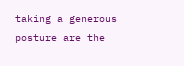taking a generous posture are the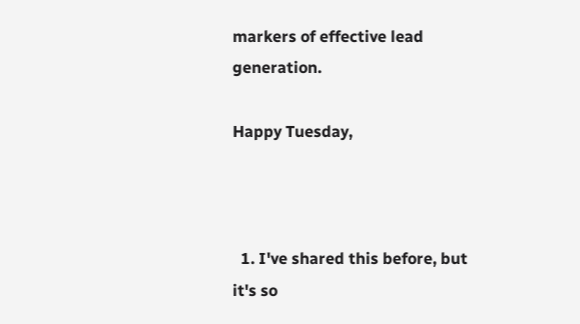markers of effective lead generation.

Happy Tuesday,



  1. I've shared this before, but it's so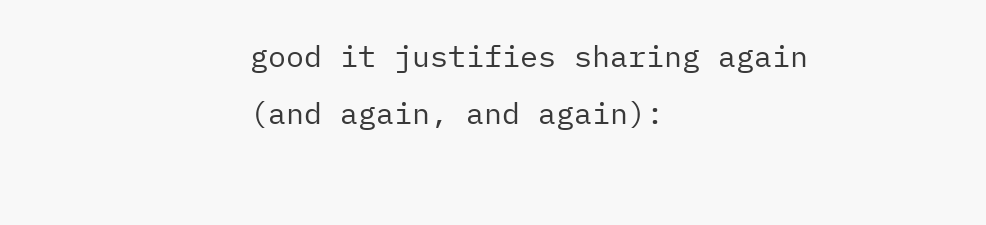good it justifies sharing again (and again, and again):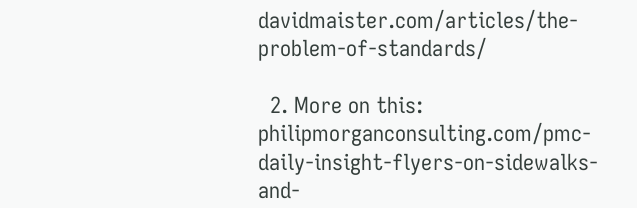davidmaister.com/articles/the-problem-of-standards/

  2. More on this: philipmorganconsulting.com/pmc-daily-insight-flyers-on-sidewalks-and-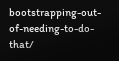bootstrapping-out-of-needing-to-do-that/